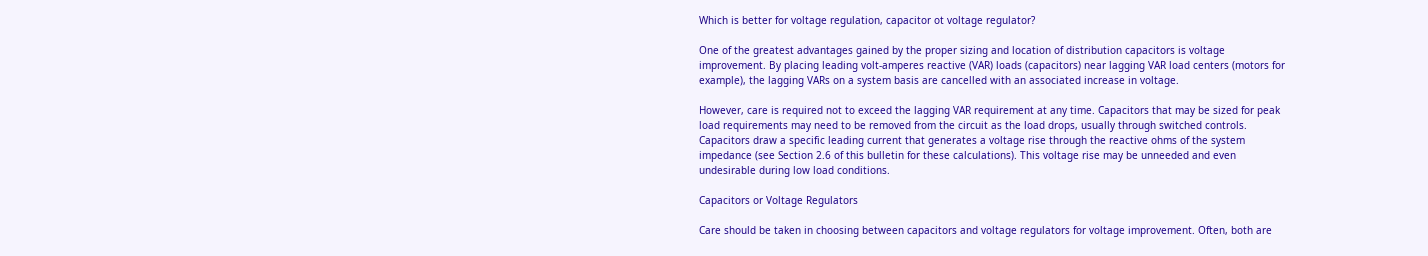Which is better for voltage regulation, capacitor ot voltage regulator?

One of the greatest advantages gained by the proper sizing and location of distribution capacitors is voltage improvement. By placing leading volt-amperes reactive (VAR) loads (capacitors) near lagging VAR load centers (motors for example), the lagging VARs on a system basis are cancelled with an associated increase in voltage.

However, care is required not to exceed the lagging VAR requirement at any time. Capacitors that may be sized for peak load requirements may need to be removed from the circuit as the load drops, usually through switched controls. Capacitors draw a specific leading current that generates a voltage rise through the reactive ohms of the system impedance (see Section 2.6 of this bulletin for these calculations). This voltage rise may be unneeded and even undesirable during low load conditions.

Capacitors or Voltage Regulators

Care should be taken in choosing between capacitors and voltage regulators for voltage improvement. Often, both are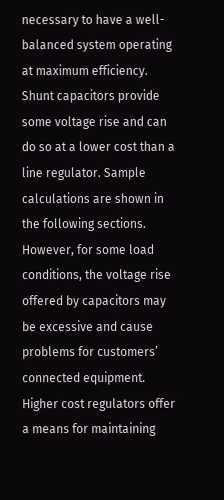necessary to have a well-balanced system operating at maximum efficiency. Shunt capacitors provide some voltage rise and can do so at a lower cost than a line regulator. Sample calculations are shown in the following sections. However, for some load conditions, the voltage rise offered by capacitors may be excessive and cause problems for customers’ connected equipment. Higher cost regulators offer a means for maintaining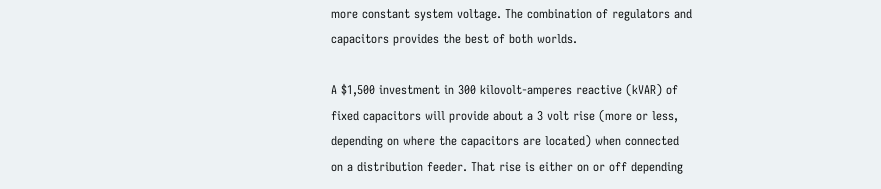more constant system voltage. The combination of regulators and capacitors provides the best of both worlds.

A $1,500 investment in 300 kilovolt-amperes reactive (kVAR) of fixed capacitors will provide about a 3 volt rise (more or less, depending on where the capacitors are located) when connected on a distribution feeder. That rise is either on or off depending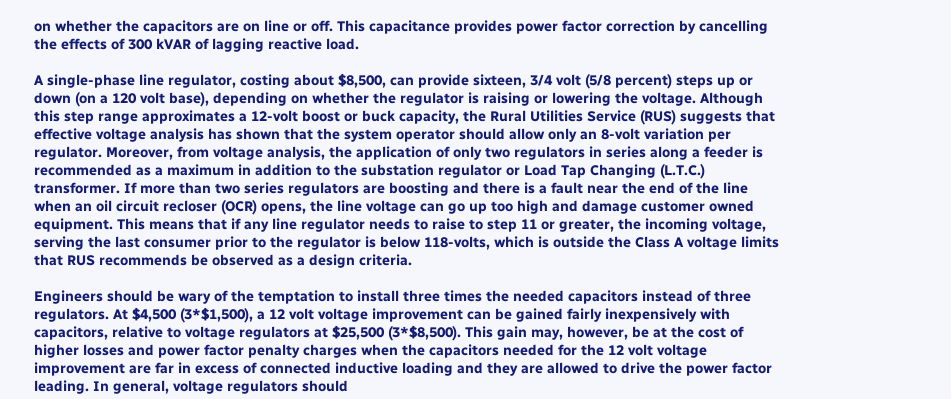on whether the capacitors are on line or off. This capacitance provides power factor correction by cancelling the effects of 300 kVAR of lagging reactive load.

A single-phase line regulator, costing about $8,500, can provide sixteen, 3/4 volt (5/8 percent) steps up or down (on a 120 volt base), depending on whether the regulator is raising or lowering the voltage. Although this step range approximates a 12-volt boost or buck capacity, the Rural Utilities Service (RUS) suggests that effective voltage analysis has shown that the system operator should allow only an 8-volt variation per regulator. Moreover, from voltage analysis, the application of only two regulators in series along a feeder is recommended as a maximum in addition to the substation regulator or Load Tap Changing (L.T.C.) transformer. If more than two series regulators are boosting and there is a fault near the end of the line when an oil circuit recloser (OCR) opens, the line voltage can go up too high and damage customer owned equipment. This means that if any line regulator needs to raise to step 11 or greater, the incoming voltage, serving the last consumer prior to the regulator is below 118-volts, which is outside the Class A voltage limits that RUS recommends be observed as a design criteria.

Engineers should be wary of the temptation to install three times the needed capacitors instead of three regulators. At $4,500 (3*$1,500), a 12 volt voltage improvement can be gained fairly inexpensively with capacitors, relative to voltage regulators at $25,500 (3*$8,500). This gain may, however, be at the cost of higher losses and power factor penalty charges when the capacitors needed for the 12 volt voltage improvement are far in excess of connected inductive loading and they are allowed to drive the power factor leading. In general, voltage regulators should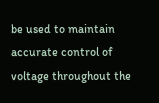be used to maintain accurate control of voltage throughout the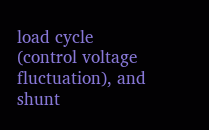load cycle (control voltage fluctuation), and shunt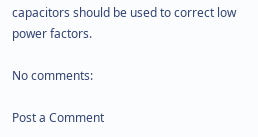capacitors should be used to correct low power factors.

No comments:

Post a Comment